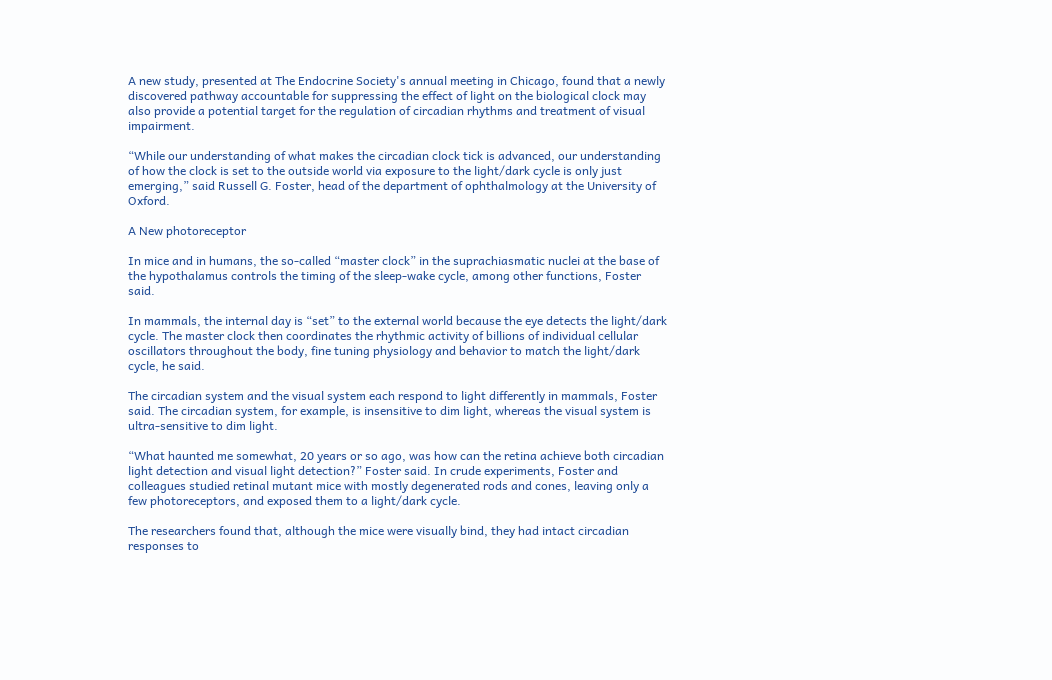A new study, presented at The Endocrine Society's annual meeting in Chicago, found that a newly discovered pathway accountable for suppressing the effect of light on the biological clock may also provide a potential target for the regulation of circadian rhythms and treatment of visual impairment.

“While our understanding of what makes the circadian clock tick is advanced, our understanding of how the clock is set to the outside world via exposure to the light/dark cycle is only just emerging,” said Russell G. Foster, head of the department of ophthalmology at the University of Oxford.

A New photoreceptor

In mice and in humans, the so-called “master clock” in the suprachiasmatic nuclei at the base of the hypothalamus controls the timing of the sleep-wake cycle, among other functions, Foster said.

In mammals, the internal day is “set” to the external world because the eye detects the light/dark cycle. The master clock then coordinates the rhythmic activity of billions of individual cellular oscillators throughout the body, fine tuning physiology and behavior to match the light/dark cycle, he said.

The circadian system and the visual system each respond to light differently in mammals, Foster said. The circadian system, for example, is insensitive to dim light, whereas the visual system is ultra-sensitive to dim light.

“What haunted me somewhat, 20 years or so ago, was how can the retina achieve both circadian light detection and visual light detection?” Foster said. In crude experiments, Foster and colleagues studied retinal mutant mice with mostly degenerated rods and cones, leaving only a few photoreceptors, and exposed them to a light/dark cycle.

The researchers found that, although the mice were visually bind, they had intact circadian responses to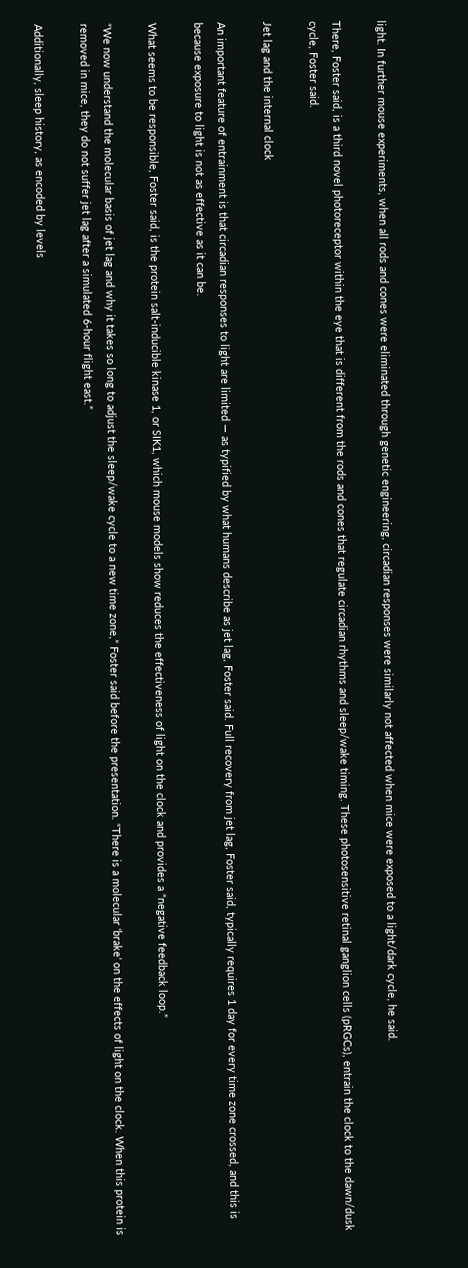light. In further mouse experiments, when all rods and cones were eliminated through genetic engineering, circadian responses were similarly not affected when mice were exposed to a light/dark cycle, he said.

There, Foster said, is a third novel photoreceptor within the eye that is different from the rods and cones that regulate circadian rhythms and sleep/wake timing. These photosensitive retinal ganglion cells (pRGCs), entrain the clock to the dawn/dusk cycle, Foster said.

Jet lag and the internal clock

An important feature of entrainment is that circadian responses to light are limited — as typified by what humans describe as jet lag, Foster said. Full recovery from jet lag, Foster said, typically requires 1 day for every time zone crossed, and this is because exposure to light is not as effective as it can be.

What seems to be responsible, Foster said, is the protein salt-inducible kinase 1, or SIK1, which mouse models show reduces the effectiveness of light on the clock and provides a “negative feedback loop.”

“We now understand the molecular basis of jet lag and why it takes so long to adjust the sleep/wake cycle to a new time zone,” Foster said before the presentation. “There is a molecular ‘brake’ on the effects of light on the clock. When this protein is removed in mice, they do not suffer jet lag after a simulated 6-hour flight east.”

Additionally, sleep history, as encoded by levels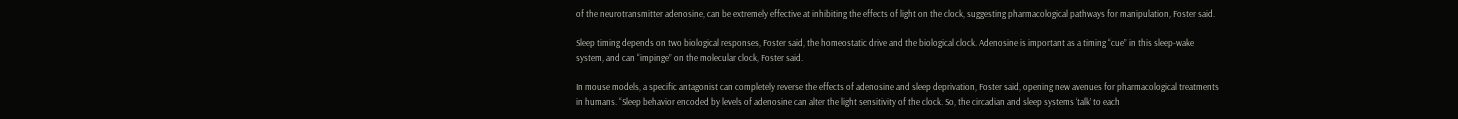of the neurotransmitter adenosine, can be extremely effective at inhibiting the effects of light on the clock, suggesting pharmacological pathways for manipulation, Foster said.

Sleep timing depends on two biological responses, Foster said, the homeostatic drive and the biological clock. Adenosine is important as a timing “cue” in this sleep-wake system, and can “impinge” on the molecular clock, Foster said.

In mouse models, a specific antagonist can completely reverse the effects of adenosine and sleep deprivation, Foster said, opening new avenues for pharmacological treatments in humans. “Sleep behavior encoded by levels of adenosine can alter the light sensitivity of the clock. So, the circadian and sleep systems ‘talk’ to each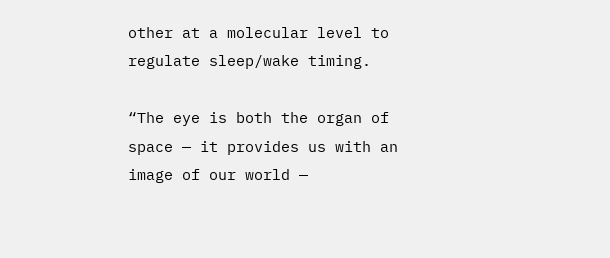other at a molecular level to regulate sleep/wake timing.

“The eye is both the organ of space — it provides us with an image of our world —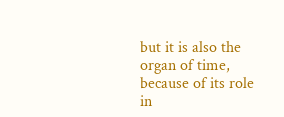but it is also the organ of time, because of its role in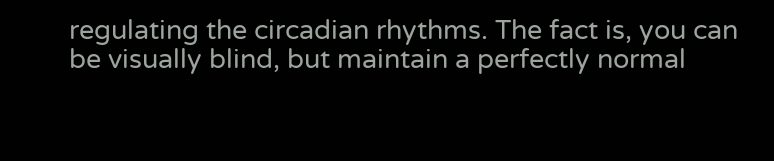regulating the circadian rhythms. The fact is, you can be visually blind, but maintain a perfectly normal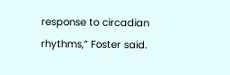response to circadian rhythms,” Foster said.